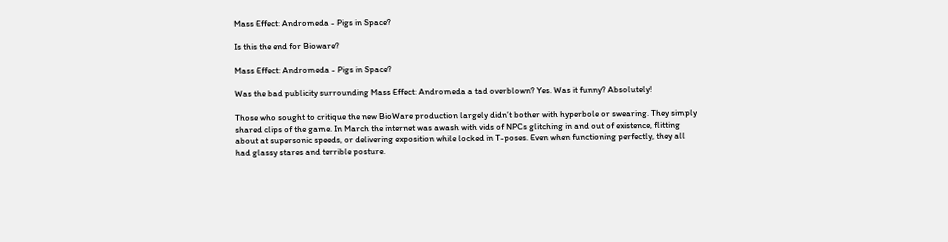Mass Effect: Andromeda - Pigs in Space?

Is this the end for Bioware?

Mass Effect: Andromeda - Pigs in Space?

Was the bad publicity surrounding Mass Effect: Andromeda a tad overblown? Yes. Was it funny? Absolutely!

Those who sought to critique the new BioWare production largely didn’t bother with hyperbole or swearing. They simply shared clips of the game. In March the internet was awash with vids of NPCs glitching in and out of existence, flitting about at supersonic speeds, or delivering exposition while locked in T-poses. Even when functioning perfectly, they all had glassy stares and terrible posture.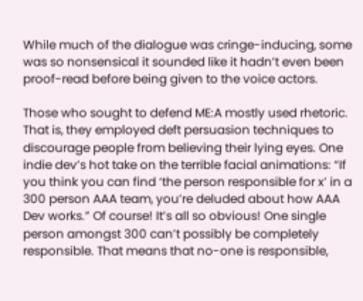While much of the dialogue was cringe-inducing, some was so nonsensical it sounded like it hadn’t even been proof-read before being given to the voice actors.

Those who sought to defend ME:A mostly used rhetoric. That is, they employed deft persuasion techniques to discourage people from believing their lying eyes. One indie dev’s hot take on the terrible facial animations: “If you think you can find ‘the person responsible for x’ in a 300 person AAA team, you’re deluded about how AAA Dev works.” Of course! It’s all so obvious! One single person amongst 300 can’t possibly be completely responsible. That means that no-one is responsible,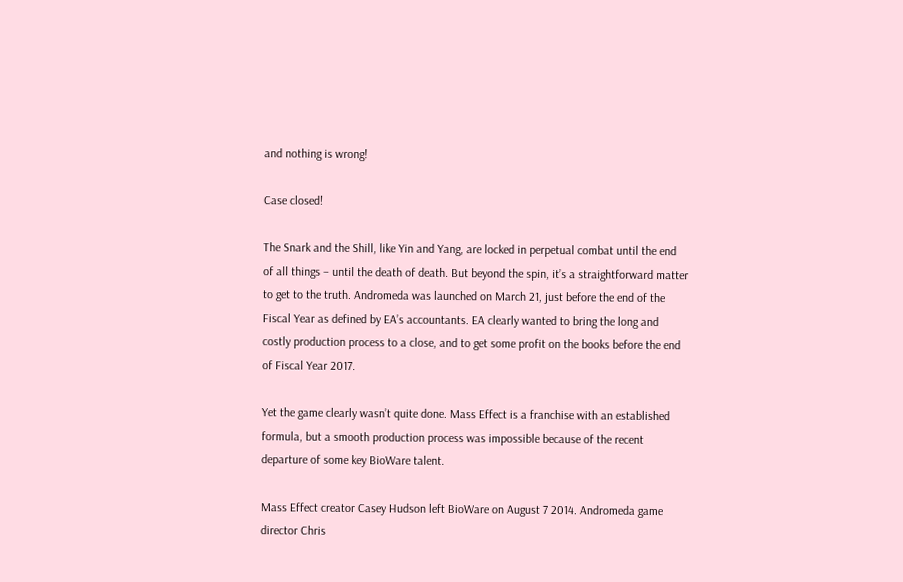and nothing is wrong!

Case closed!

The Snark and the Shill, like Yin and Yang, are locked in perpetual combat until the end of all things – until the death of death. But beyond the spin, it’s a straightforward matter to get to the truth. Andromeda was launched on March 21, just before the end of the Fiscal Year as defined by EA’s accountants. EA clearly wanted to bring the long and costly production process to a close, and to get some profit on the books before the end of Fiscal Year 2017.

Yet the game clearly wasn’t quite done. Mass Effect is a franchise with an established formula, but a smooth production process was impossible because of the recent departure of some key BioWare talent.

Mass Effect creator Casey Hudson left BioWare on August 7 2014. Andromeda game director Chris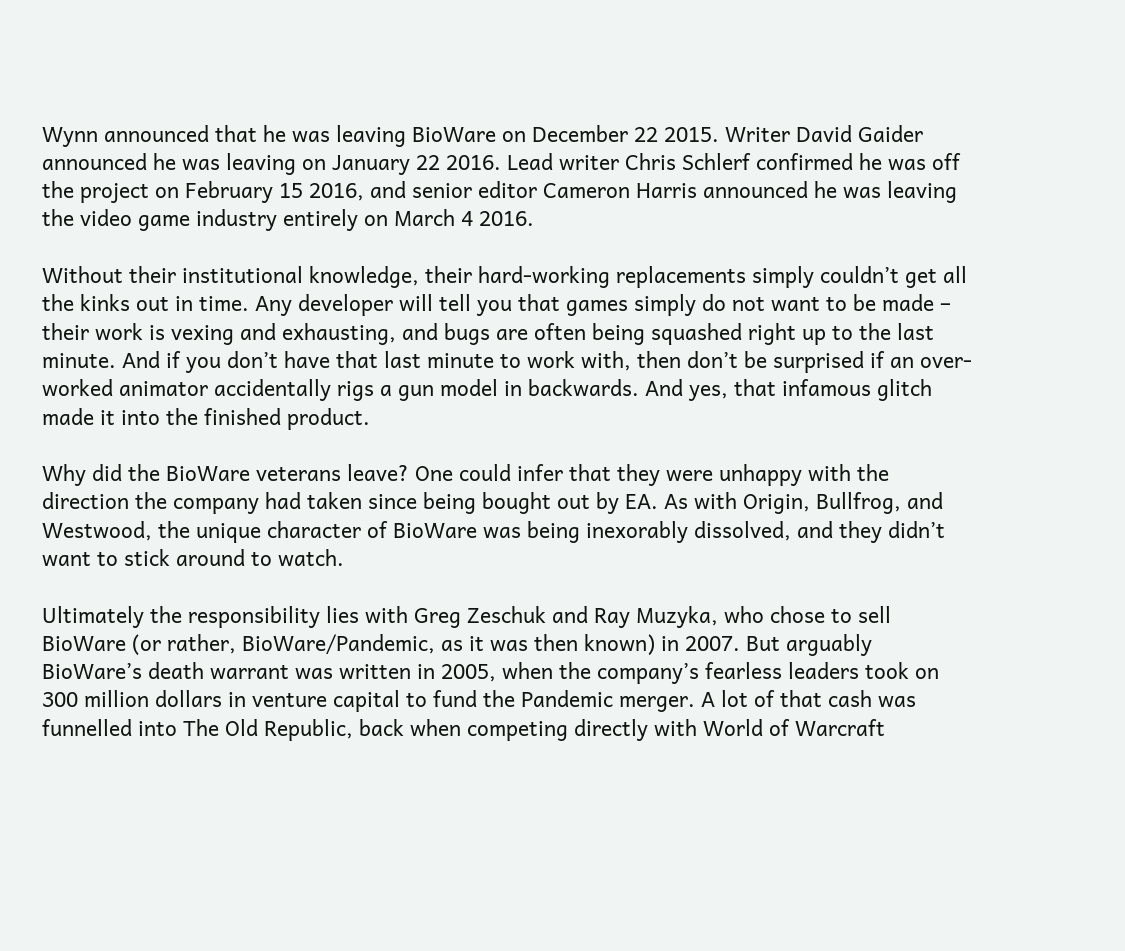Wynn announced that he was leaving BioWare on December 22 2015. Writer David Gaider announced he was leaving on January 22 2016. Lead writer Chris Schlerf confirmed he was off the project on February 15 2016, and senior editor Cameron Harris announced he was leaving the video game industry entirely on March 4 2016.

Without their institutional knowledge, their hard-working replacements simply couldn’t get all the kinks out in time. Any developer will tell you that games simply do not want to be made – their work is vexing and exhausting, and bugs are often being squashed right up to the last minute. And if you don’t have that last minute to work with, then don’t be surprised if an over-worked animator accidentally rigs a gun model in backwards. And yes, that infamous glitch made it into the finished product.

Why did the BioWare veterans leave? One could infer that they were unhappy with the direction the company had taken since being bought out by EA. As with Origin, Bullfrog, and Westwood, the unique character of BioWare was being inexorably dissolved, and they didn’t want to stick around to watch.

Ultimately the responsibility lies with Greg Zeschuk and Ray Muzyka, who chose to sell BioWare (or rather, BioWare/Pandemic, as it was then known) in 2007. But arguably BioWare’s death warrant was written in 2005, when the company’s fearless leaders took on 300 million dollars in venture capital to fund the Pandemic merger. A lot of that cash was funnelled into The Old Republic, back when competing directly with World of Warcraft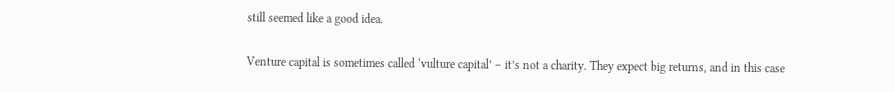still seemed like a good idea.

Venture capital is sometimes called ‘vulture capital’ – it’s not a charity. They expect big returns, and in this case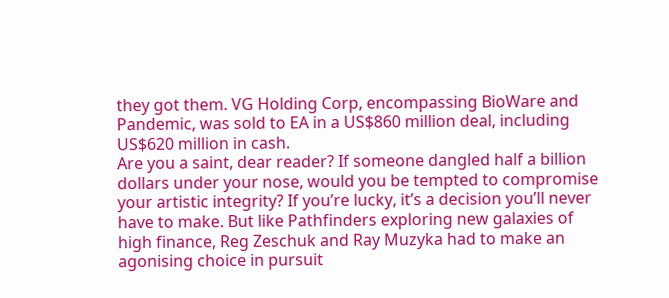they got them. VG Holding Corp, encompassing BioWare and Pandemic, was sold to EA in a US$860 million deal, including US$620 million in cash.
Are you a saint, dear reader? If someone dangled half a billion dollars under your nose, would you be tempted to compromise your artistic integrity? If you’re lucky, it’s a decision you’ll never have to make. But like Pathfinders exploring new galaxies of high finance, Reg Zeschuk and Ray Muzyka had to make an agonising choice in pursuit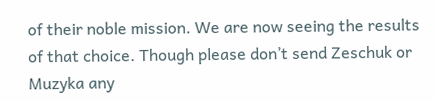of their noble mission. We are now seeing the results of that choice. Though please don’t send Zeschuk or Muzyka any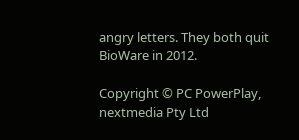angry letters. They both quit BioWare in 2012.

Copyright © PC PowerPlay, nextmedia Pty Ltd